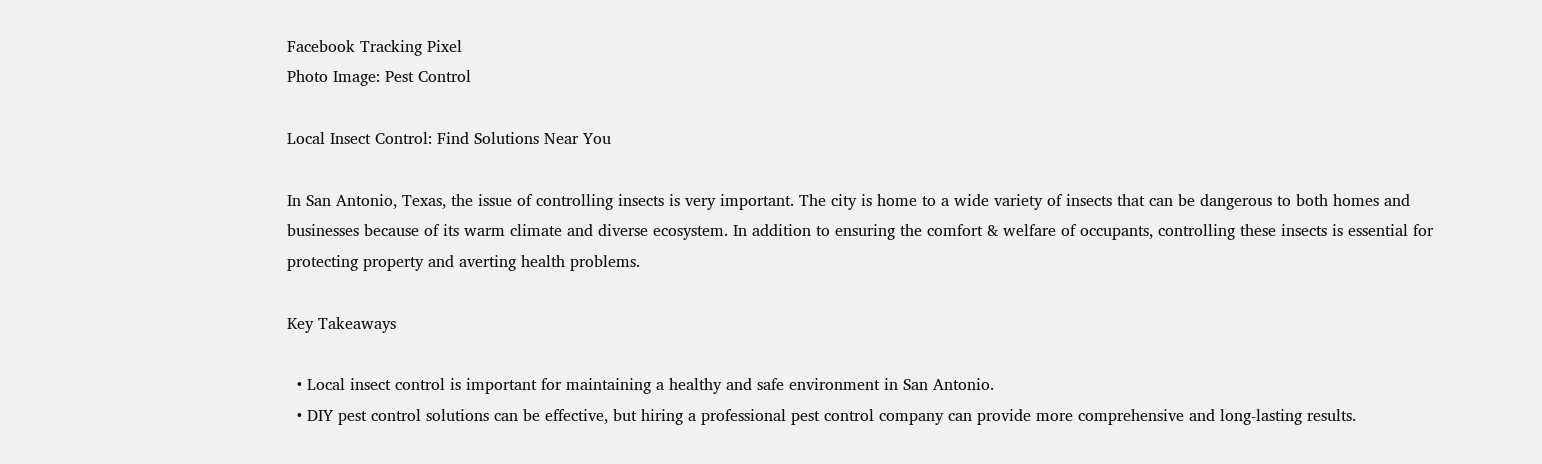Facebook Tracking Pixel
Photo Image: Pest Control

Local Insect Control: Find Solutions Near You

In San Antonio, Texas, the issue of controlling insects is very important. The city is home to a wide variety of insects that can be dangerous to both homes and businesses because of its warm climate and diverse ecosystem. In addition to ensuring the comfort & welfare of occupants, controlling these insects is essential for protecting property and averting health problems.

Key Takeaways

  • Local insect control is important for maintaining a healthy and safe environment in San Antonio.
  • DIY pest control solutions can be effective, but hiring a professional pest control company can provide more comprehensive and long-lasting results.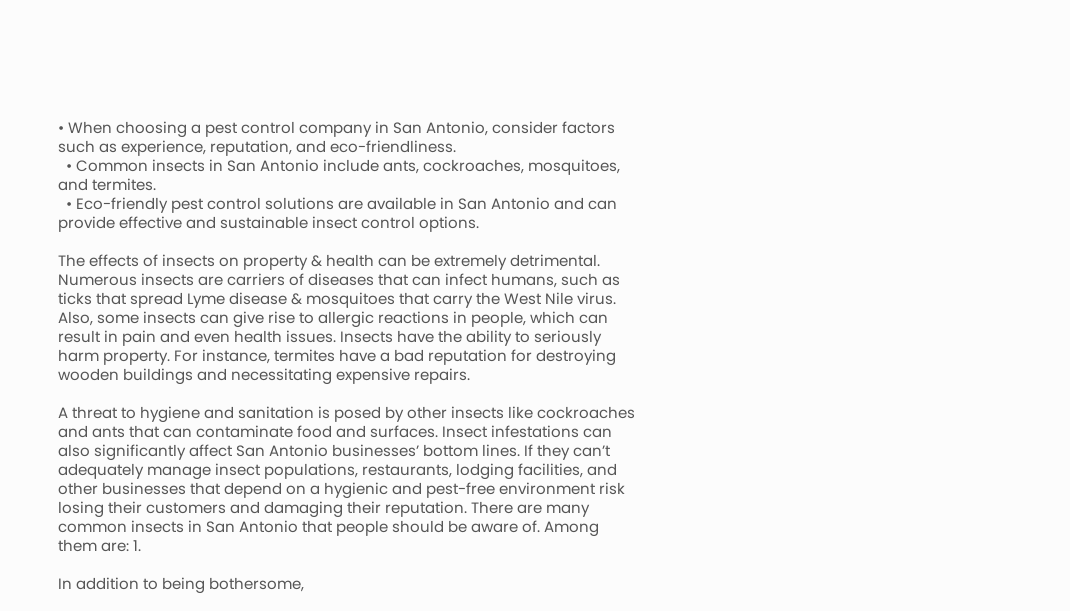• When choosing a pest control company in San Antonio, consider factors such as experience, reputation, and eco-friendliness.
  • Common insects in San Antonio include ants, cockroaches, mosquitoes, and termites.
  • Eco-friendly pest control solutions are available in San Antonio and can provide effective and sustainable insect control options.

The effects of insects on property & health can be extremely detrimental. Numerous insects are carriers of diseases that can infect humans, such as ticks that spread Lyme disease & mosquitoes that carry the West Nile virus. Also, some insects can give rise to allergic reactions in people, which can result in pain and even health issues. Insects have the ability to seriously harm property. For instance, termites have a bad reputation for destroying wooden buildings and necessitating expensive repairs.

A threat to hygiene and sanitation is posed by other insects like cockroaches and ants that can contaminate food and surfaces. Insect infestations can also significantly affect San Antonio businesses’ bottom lines. If they can’t adequately manage insect populations, restaurants, lodging facilities, and other businesses that depend on a hygienic and pest-free environment risk losing their customers and damaging their reputation. There are many common insects in San Antonio that people should be aware of. Among them are: 1.

In addition to being bothersome,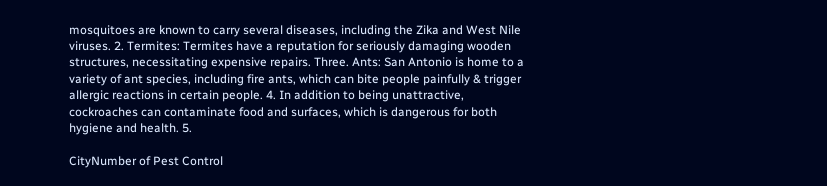mosquitoes are known to carry several diseases, including the Zika and West Nile viruses. 2. Termites: Termites have a reputation for seriously damaging wooden structures, necessitating expensive repairs. Three. Ants: San Antonio is home to a variety of ant species, including fire ants, which can bite people painfully & trigger allergic reactions in certain people. 4. In addition to being unattractive, cockroaches can contaminate food and surfaces, which is dangerous for both hygiene and health. 5.

CityNumber of Pest Control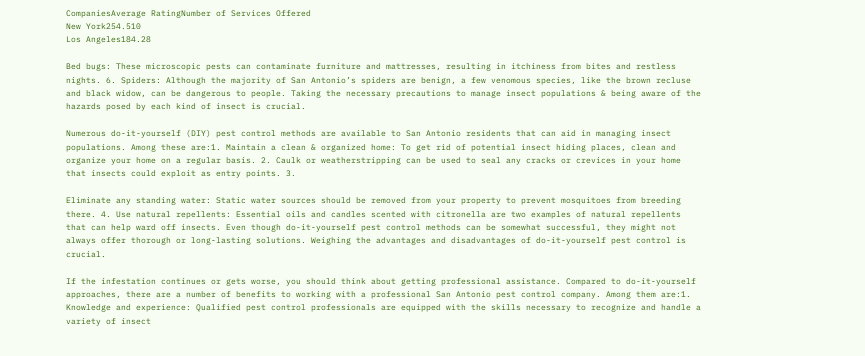CompaniesAverage RatingNumber of Services Offered
New York254.510
Los Angeles184.28

Bed bugs: These microscopic pests can contaminate furniture and mattresses, resulting in itchiness from bites and restless nights. 6. Spiders: Although the majority of San Antonio’s spiders are benign, a few venomous species, like the brown recluse and black widow, can be dangerous to people. Taking the necessary precautions to manage insect populations & being aware of the hazards posed by each kind of insect is crucial.

Numerous do-it-yourself (DIY) pest control methods are available to San Antonio residents that can aid in managing insect populations. Among these are:1. Maintain a clean & organized home: To get rid of potential insect hiding places, clean and organize your home on a regular basis. 2. Caulk or weatherstripping can be used to seal any cracks or crevices in your home that insects could exploit as entry points. 3.

Eliminate any standing water: Static water sources should be removed from your property to prevent mosquitoes from breeding there. 4. Use natural repellents: Essential oils and candles scented with citronella are two examples of natural repellents that can help ward off insects. Even though do-it-yourself pest control methods can be somewhat successful, they might not always offer thorough or long-lasting solutions. Weighing the advantages and disadvantages of do-it-yourself pest control is crucial.

If the infestation continues or gets worse, you should think about getting professional assistance. Compared to do-it-yourself approaches, there are a number of benefits to working with a professional San Antonio pest control company. Among them are:1. Knowledge and experience: Qualified pest control professionals are equipped with the skills necessary to recognize and handle a variety of insect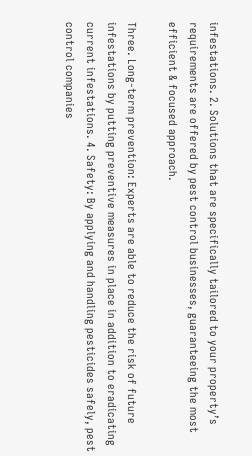infestations. 2. Solutions that are specifically tailored to your property’s requirements are offered by pest control businesses, guaranteeing the most efficient & focused approach.

Three. Long-term prevention: Experts are able to reduce the risk of future infestations by putting preventive measures in place in addition to eradicating current infestations. 4. Safety: By applying and handling pesticides safely, pest control companies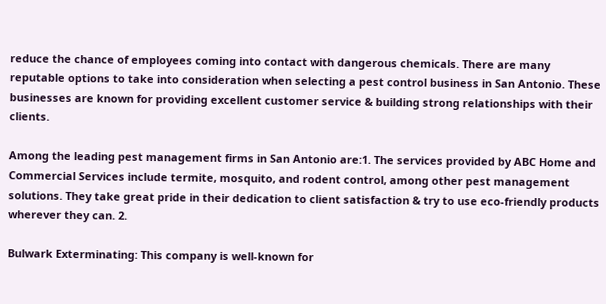reduce the chance of employees coming into contact with dangerous chemicals. There are many reputable options to take into consideration when selecting a pest control business in San Antonio. These businesses are known for providing excellent customer service & building strong relationships with their clients.

Among the leading pest management firms in San Antonio are:1. The services provided by ABC Home and Commercial Services include termite, mosquito, and rodent control, among other pest management solutions. They take great pride in their dedication to client satisfaction & try to use eco-friendly products wherever they can. 2.

Bulwark Exterminating: This company is well-known for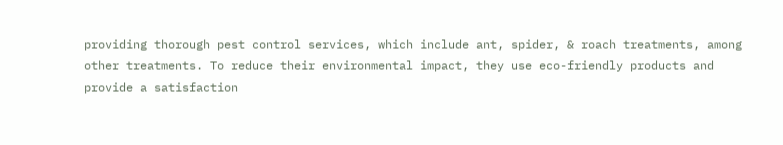providing thorough pest control services, which include ant, spider, & roach treatments, among other treatments. To reduce their environmental impact, they use eco-friendly products and provide a satisfaction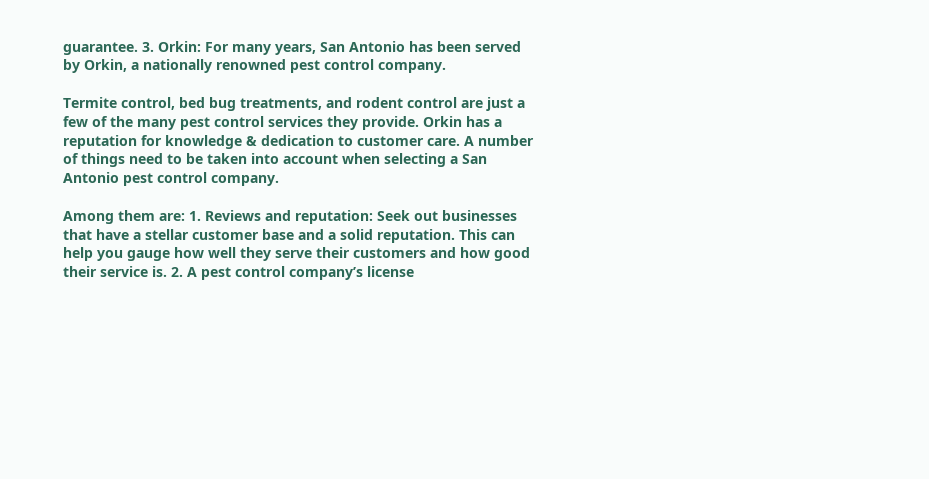guarantee. 3. Orkin: For many years, San Antonio has been served by Orkin, a nationally renowned pest control company.

Termite control, bed bug treatments, and rodent control are just a few of the many pest control services they provide. Orkin has a reputation for knowledge & dedication to customer care. A number of things need to be taken into account when selecting a San Antonio pest control company.

Among them are: 1. Reviews and reputation: Seek out businesses that have a stellar customer base and a solid reputation. This can help you gauge how well they serve their customers and how good their service is. 2. A pest control company’s license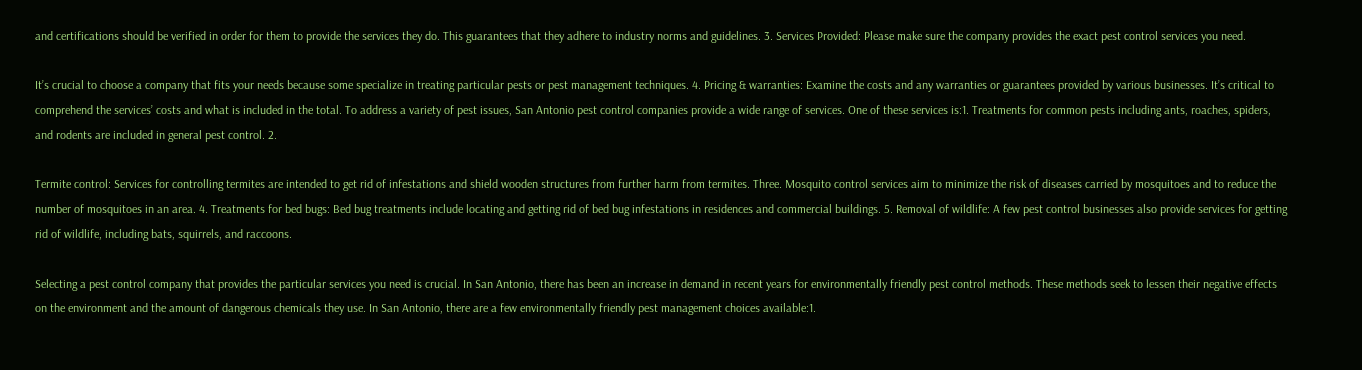and certifications should be verified in order for them to provide the services they do. This guarantees that they adhere to industry norms and guidelines. 3. Services Provided: Please make sure the company provides the exact pest control services you need.

It’s crucial to choose a company that fits your needs because some specialize in treating particular pests or pest management techniques. 4. Pricing & warranties: Examine the costs and any warranties or guarantees provided by various businesses. It’s critical to comprehend the services’ costs and what is included in the total. To address a variety of pest issues, San Antonio pest control companies provide a wide range of services. One of these services is:1. Treatments for common pests including ants, roaches, spiders, and rodents are included in general pest control. 2.

Termite control: Services for controlling termites are intended to get rid of infestations and shield wooden structures from further harm from termites. Three. Mosquito control services aim to minimize the risk of diseases carried by mosquitoes and to reduce the number of mosquitoes in an area. 4. Treatments for bed bugs: Bed bug treatments include locating and getting rid of bed bug infestations in residences and commercial buildings. 5. Removal of wildlife: A few pest control businesses also provide services for getting rid of wildlife, including bats, squirrels, and raccoons.

Selecting a pest control company that provides the particular services you need is crucial. In San Antonio, there has been an increase in demand in recent years for environmentally friendly pest control methods. These methods seek to lessen their negative effects on the environment and the amount of dangerous chemicals they use. In San Antonio, there are a few environmentally friendly pest management choices available:1.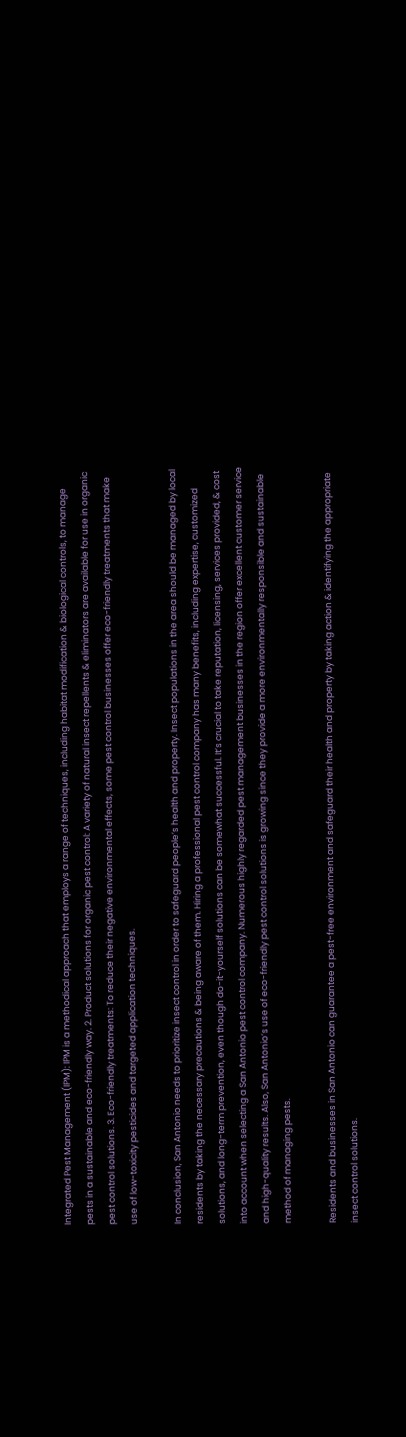Integrated Pest Management (IPM): IPM is a methodical approach that employs a range of techniques, including habitat modification & biological controls, to manage pests in a sustainable and eco-friendly way. 2. Product solutions for organic pest control: A variety of natural insect repellents & eliminators are available for use in organic pest control solutions. 3. Eco-friendly treatments: To reduce their negative environmental effects, some pest control businesses offer eco-friendly treatments that make use of low-toxicity pesticides and targeted application techniques.

In conclusion, San Antonio needs to prioritize insect control in order to safeguard people’s health and property. Insect populations in the area should be managed by local residents by taking the necessary precautions & being aware of them. Hiring a professional pest control company has many benefits, including expertise, customized solutions, and long-term prevention, even though do-it-yourself solutions can be somewhat successful. It’s crucial to take reputation, licensing, services provided, & cost into account when selecting a San Antonio pest control company. Numerous highly regarded pest management businesses in the region offer excellent customer service and high-quality results. Also, San Antonio’s use of eco-friendly pest control solutions is growing since they provide a more environmentally responsible and sustainable method of managing pests.

Residents and businesses in San Antonio can guarantee a pest-free environment and safeguard their health and property by taking action & identifying the appropriate insect control solutions.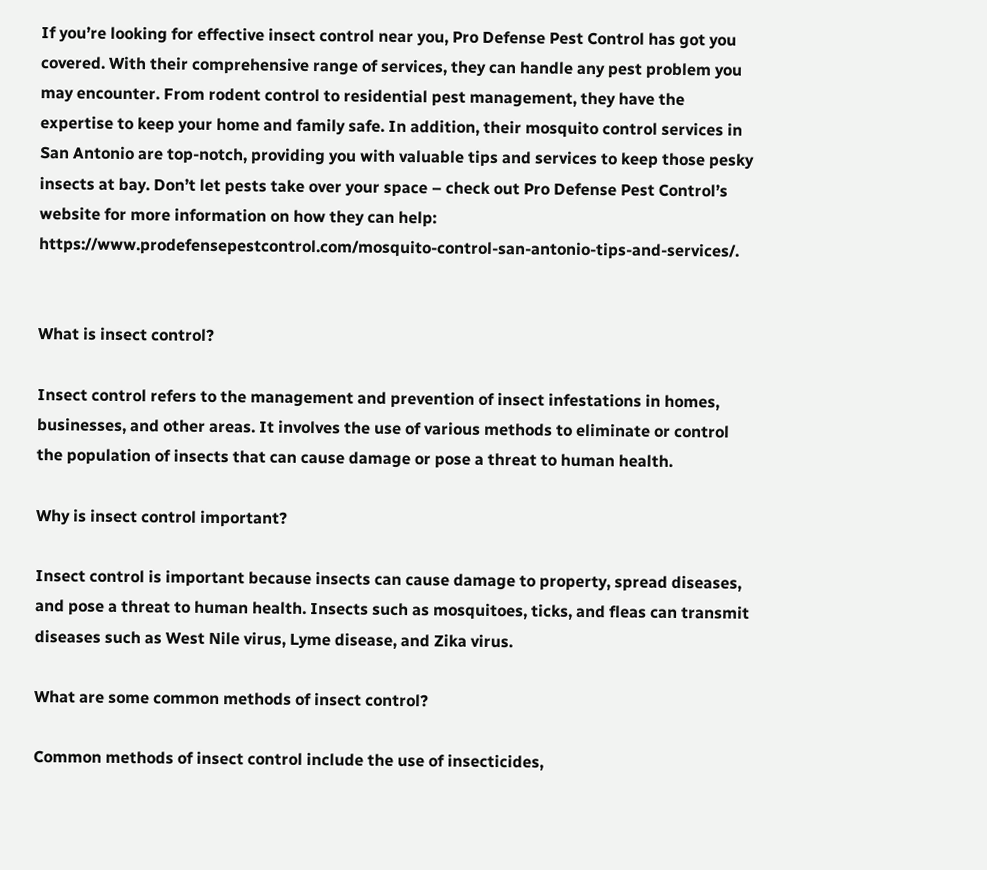If you’re looking for effective insect control near you, Pro Defense Pest Control has got you covered. With their comprehensive range of services, they can handle any pest problem you may encounter. From rodent control to residential pest management, they have the expertise to keep your home and family safe. In addition, their mosquito control services in San Antonio are top-notch, providing you with valuable tips and services to keep those pesky insects at bay. Don’t let pests take over your space – check out Pro Defense Pest Control’s website for more information on how they can help: https://www.prodefensepestcontrol.com/mosquito-control-san-antonio-tips-and-services/.


What is insect control?

Insect control refers to the management and prevention of insect infestations in homes, businesses, and other areas. It involves the use of various methods to eliminate or control the population of insects that can cause damage or pose a threat to human health.

Why is insect control important?

Insect control is important because insects can cause damage to property, spread diseases, and pose a threat to human health. Insects such as mosquitoes, ticks, and fleas can transmit diseases such as West Nile virus, Lyme disease, and Zika virus.

What are some common methods of insect control?

Common methods of insect control include the use of insecticides,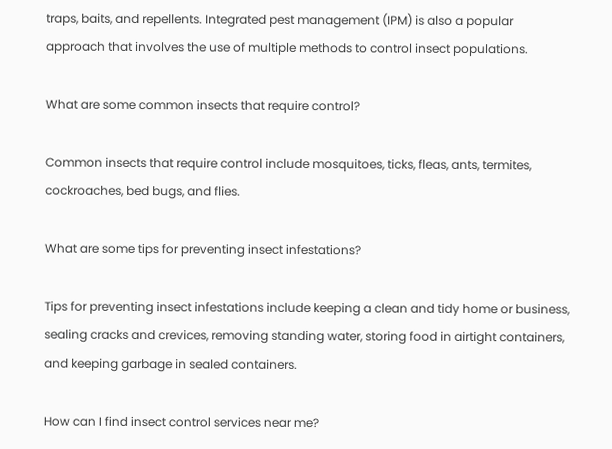traps, baits, and repellents. Integrated pest management (IPM) is also a popular approach that involves the use of multiple methods to control insect populations.

What are some common insects that require control?

Common insects that require control include mosquitoes, ticks, fleas, ants, termites, cockroaches, bed bugs, and flies.

What are some tips for preventing insect infestations?

Tips for preventing insect infestations include keeping a clean and tidy home or business, sealing cracks and crevices, removing standing water, storing food in airtight containers, and keeping garbage in sealed containers.

How can I find insect control services near me?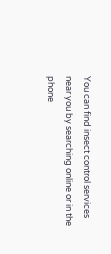You can find insect control services near you by searching online or in the phone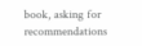book, asking for recommendations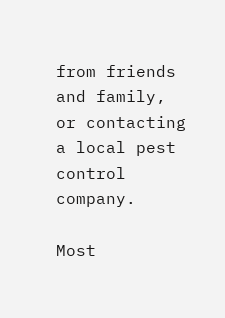from friends and family, or contacting a local pest control company.

Most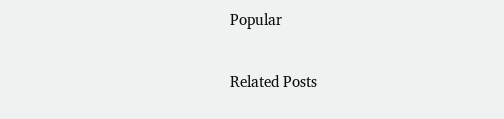Popular

Related Posts